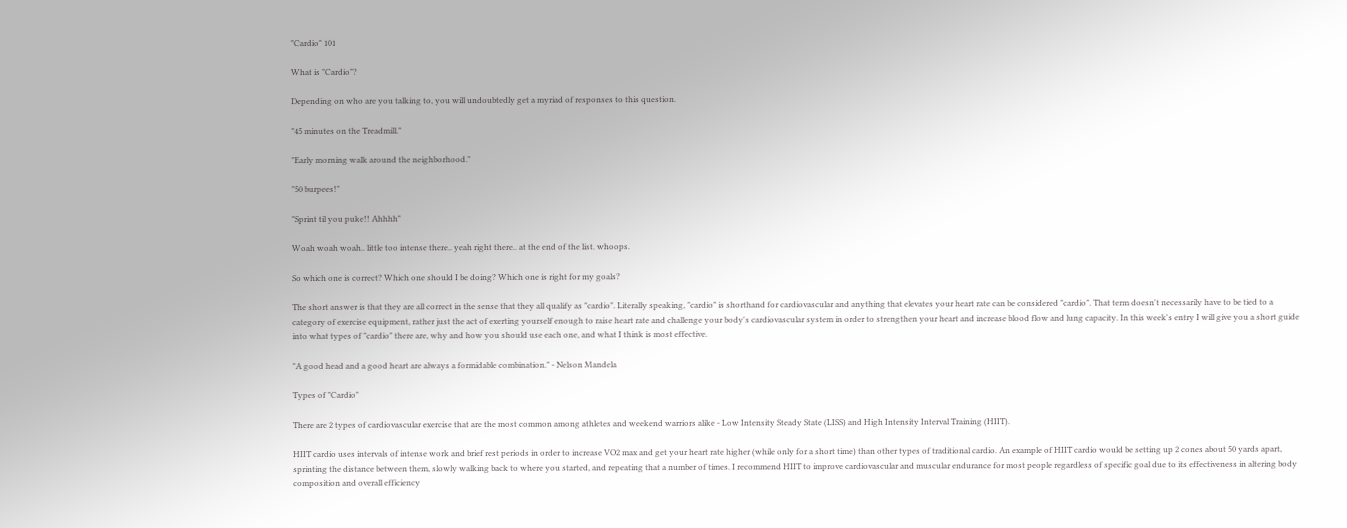"Cardio" 101

What is "Cardio"?

Depending on who are you talking to, you will undoubtedly get a myriad of responses to this question.

"45 minutes on the Treadmill."

"Early morning walk around the neighborhood."

"50 burpees!"

"Sprint til you puke!! Ahhhh"

Woah woah woah.. little too intense there.. yeah right there.. at the end of the list. whoops.

So which one is correct? Which one should I be doing? Which one is right for my goals?

The short answer is that they are all correct in the sense that they all qualify as "cardio". Literally speaking, "cardio" is shorthand for cardiovascular and anything that elevates your heart rate can be considered "cardio". That term doesn't necessarily have to be tied to a category of exercise equipment, rather just the act of exerting yourself enough to raise heart rate and challenge your body's cardiovascular system in order to strengthen your heart and increase blood flow and lung capacity. In this week's entry I will give you a short guide into what types of "cardio" there are, why and how you should use each one, and what I think is most effective.

"A good head and a good heart are always a formidable combination." - Nelson Mandela

Types of "Cardio"

There are 2 types of cardiovascular exercise that are the most common among athletes and weekend warriors alike - Low Intensity Steady State (LISS) and High Intensity Interval Training (HIIT).

HIIT cardio uses intervals of intense work and brief rest periods in order to increase VO2 max and get your heart rate higher (while only for a short time) than other types of traditional cardio. An example of HIIT cardio would be setting up 2 cones about 50 yards apart, sprinting the distance between them, slowly walking back to where you started, and repeating that a number of times. I recommend HIIT to improve cardiovascular and muscular endurance for most people regardless of specific goal due to its effectiveness in altering body composition and overall efficiency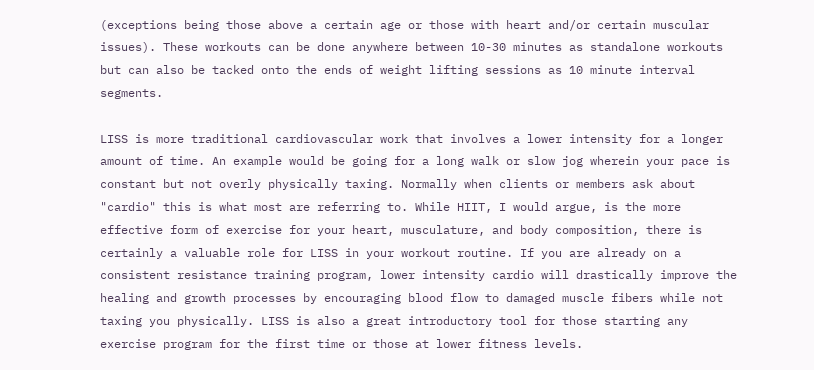(exceptions being those above a certain age or those with heart and/or certain muscular issues). These workouts can be done anywhere between 10-30 minutes as standalone workouts but can also be tacked onto the ends of weight lifting sessions as 10 minute interval segments.

LISS is more traditional cardiovascular work that involves a lower intensity for a longer amount of time. An example would be going for a long walk or slow jog wherein your pace is constant but not overly physically taxing. Normally when clients or members ask about "cardio" this is what most are referring to. While HIIT, I would argue, is the more effective form of exercise for your heart, musculature, and body composition, there is certainly a valuable role for LISS in your workout routine. If you are already on a consistent resistance training program, lower intensity cardio will drastically improve the healing and growth processes by encouraging blood flow to damaged muscle fibers while not taxing you physically. LISS is also a great introductory tool for those starting any exercise program for the first time or those at lower fitness levels.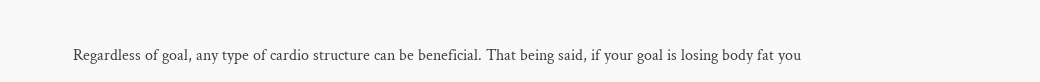Regardless of goal, any type of cardio structure can be beneficial. That being said, if your goal is losing body fat you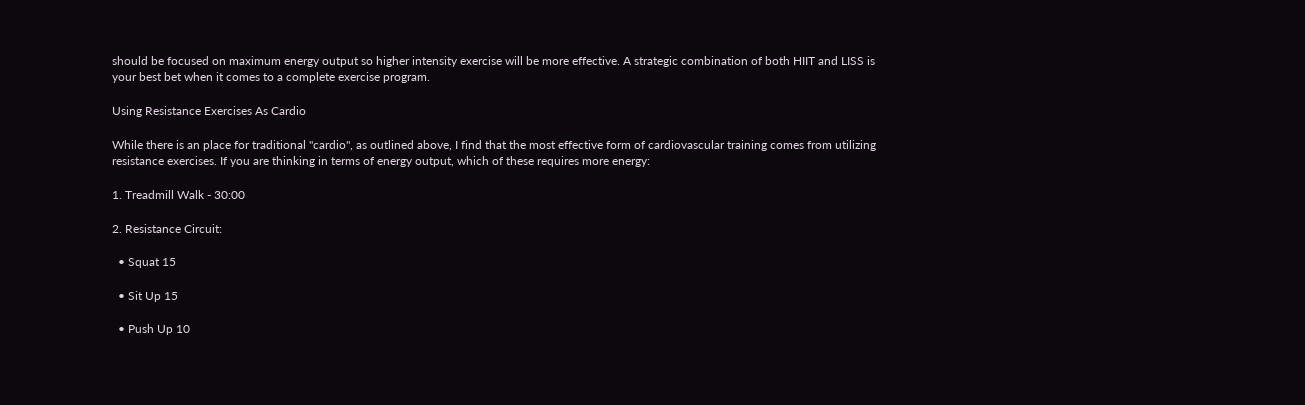should be focused on maximum energy output so higher intensity exercise will be more effective. A strategic combination of both HIIT and LISS is your best bet when it comes to a complete exercise program.

Using Resistance Exercises As Cardio

While there is an place for traditional "cardio", as outlined above, I find that the most effective form of cardiovascular training comes from utilizing resistance exercises. If you are thinking in terms of energy output, which of these requires more energy:

1. Treadmill Walk - 30:00

2. Resistance Circuit:

  • Squat 15

  • Sit Up 15

  • Push Up 10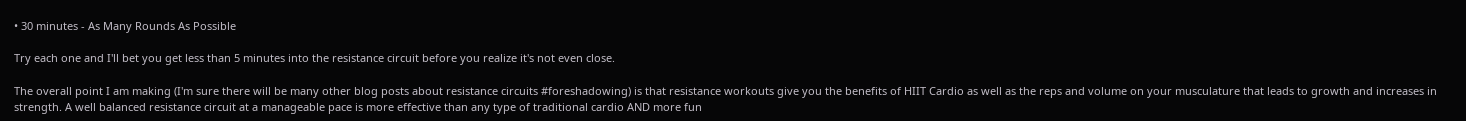• 30 minutes - As Many Rounds As Possible

Try each one and I'll bet you get less than 5 minutes into the resistance circuit before you realize it's not even close.

The overall point I am making (I'm sure there will be many other blog posts about resistance circuits #foreshadowing) is that resistance workouts give you the benefits of HIIT Cardio as well as the reps and volume on your musculature that leads to growth and increases in strength. A well balanced resistance circuit at a manageable pace is more effective than any type of traditional cardio AND more fun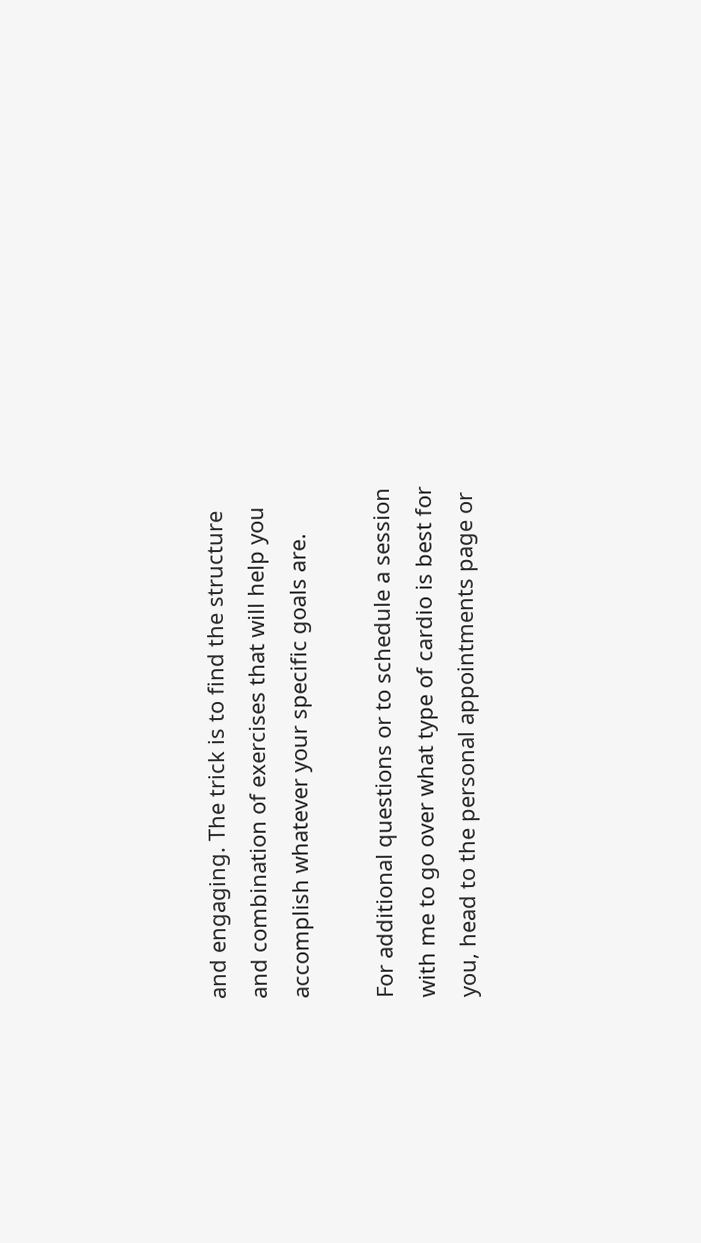and engaging. The trick is to find the structure and combination of exercises that will help you accomplish whatever your specific goals are.

For additional questions or to schedule a session with me to go over what type of cardio is best for you, head to the personal appointments page or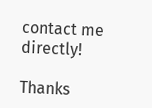contact me directly!

Thanks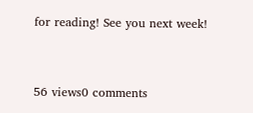for reading! See you next week!


56 views0 comments